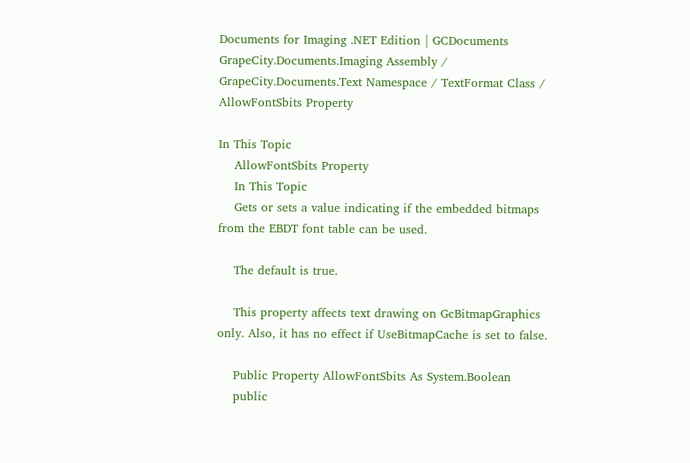Documents for Imaging .NET Edition | GCDocuments
GrapeCity.Documents.Imaging Assembly / GrapeCity.Documents.Text Namespace / TextFormat Class / AllowFontSbits Property

In This Topic
    AllowFontSbits Property
    In This Topic
    Gets or sets a value indicating if the embedded bitmaps from the EBDT font table can be used.

    The default is true.

    This property affects text drawing on GcBitmapGraphics only. Also, it has no effect if UseBitmapCache is set to false.

    Public Property AllowFontSbits As System.Boolean
    public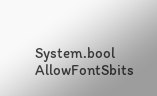System.bool AllowFontSbits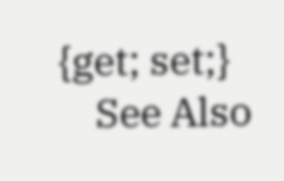{get; set;}
    See Also